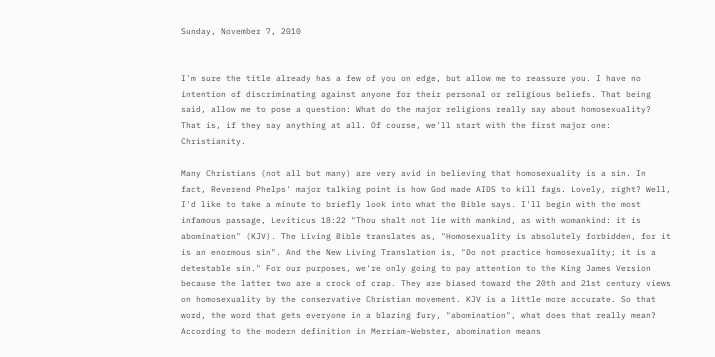Sunday, November 7, 2010


I'm sure the title already has a few of you on edge, but allow me to reassure you. I have no intention of discriminating against anyone for their personal or religious beliefs. That being said, allow me to pose a question: What do the major religions really say about homosexuality? That is, if they say anything at all. Of course, we'll start with the first major one: Christianity.

Many Christians (not all but many) are very avid in believing that homosexuality is a sin. In fact, Reverend Phelps' major talking point is how God made AIDS to kill fags. Lovely, right? Well, I'd like to take a minute to briefly look into what the Bible says. I'll begin with the most infamous passage, Leviticus 18:22 "Thou shalt not lie with mankind, as with womankind: it is abomination" (KJV). The Living Bible translates as, "Homosexuality is absolutely forbidden, for it is an enormous sin". And the New Living Translation is, "Do not practice homosexuality; it is a detestable sin." For our purposes, we're only going to pay attention to the King James Version because the latter two are a crock of crap. They are biased toward the 20th and 21st century views on homosexuality by the conservative Christian movement. KJV is a little more accurate. So that word, the word that gets everyone in a blazing fury, "abomination", what does that really mean? According to the modern definition in Merriam-Webster, abomination means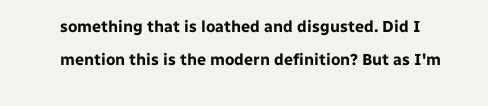something that is loathed and disgusted. Did I mention this is the modern definition? But as I'm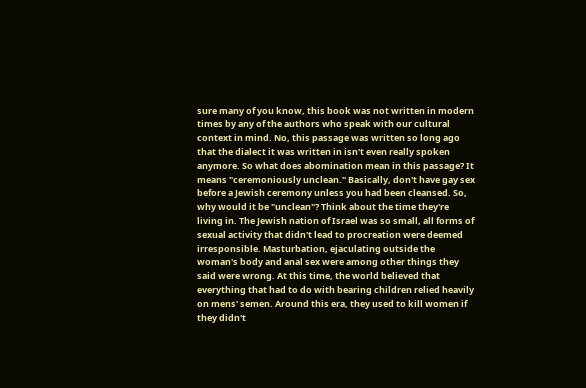sure many of you know, this book was not written in modern times by any of the authors who speak with our cultural context in mind. No, this passage was written so long ago that the dialect it was written in isn't even really spoken anymore. So what does abomination mean in this passage? It means "ceremoniously unclean." Basically, don't have gay sex before a Jewish ceremony unless you had been cleansed. So, why would it be "unclean"? Think about the time they're living in. The Jewish nation of Israel was so small, all forms of sexual activity that didn't lead to procreation were deemed irresponsible. Masturbation, ejaculating outside the woman's body and anal sex were among other things they said were wrong. At this time, the world believed that everything that had to do with bearing children relied heavily on mens' semen. Around this era, they used to kill women if they didn't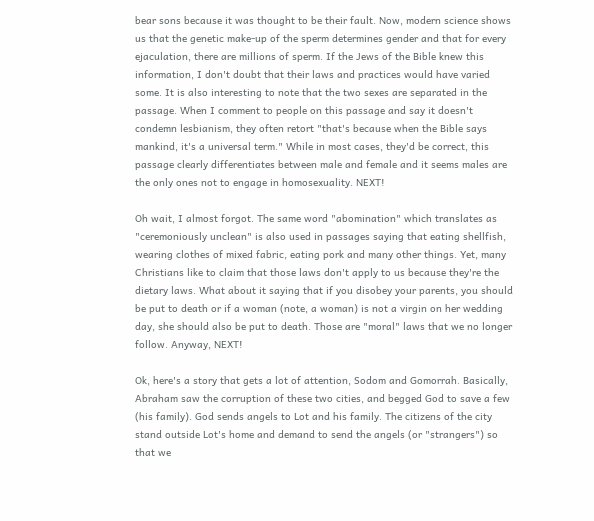bear sons because it was thought to be their fault. Now, modern science shows us that the genetic make-up of the sperm determines gender and that for every ejaculation, there are millions of sperm. If the Jews of the Bible knew this information, I don't doubt that their laws and practices would have varied some. It is also interesting to note that the two sexes are separated in the passage. When I comment to people on this passage and say it doesn't condemn lesbianism, they often retort "that's because when the Bible says mankind, it's a universal term." While in most cases, they'd be correct, this passage clearly differentiates between male and female and it seems males are the only ones not to engage in homosexuality. NEXT!

Oh wait, I almost forgot. The same word "abomination" which translates as "ceremoniously unclean" is also used in passages saying that eating shellfish, wearing clothes of mixed fabric, eating pork and many other things. Yet, many Christians like to claim that those laws don't apply to us because they're the dietary laws. What about it saying that if you disobey your parents, you should be put to death or if a woman (note, a woman) is not a virgin on her wedding day, she should also be put to death. Those are "moral" laws that we no longer follow. Anyway, NEXT!

Ok, here's a story that gets a lot of attention, Sodom and Gomorrah. Basically, Abraham saw the corruption of these two cities, and begged God to save a few (his family). God sends angels to Lot and his family. The citizens of the city stand outside Lot's home and demand to send the angels (or "strangers") so that we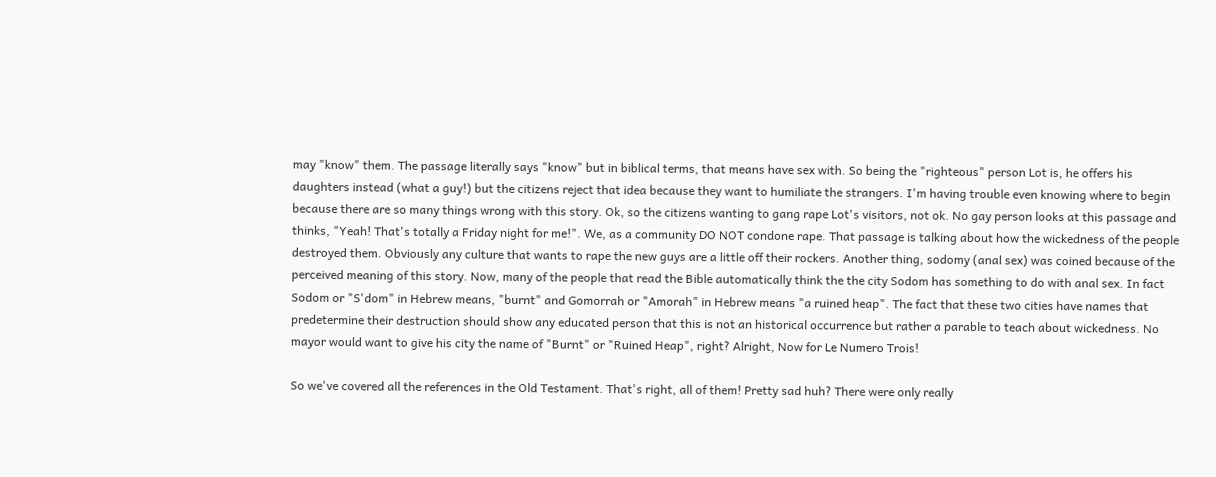may "know" them. The passage literally says "know" but in biblical terms, that means have sex with. So being the "righteous" person Lot is, he offers his daughters instead (what a guy!) but the citizens reject that idea because they want to humiliate the strangers. I'm having trouble even knowing where to begin because there are so many things wrong with this story. Ok, so the citizens wanting to gang rape Lot's visitors, not ok. No gay person looks at this passage and thinks, "Yeah! That's totally a Friday night for me!". We, as a community DO NOT condone rape. That passage is talking about how the wickedness of the people destroyed them. Obviously any culture that wants to rape the new guys are a little off their rockers. Another thing, sodomy (anal sex) was coined because of the perceived meaning of this story. Now, many of the people that read the Bible automatically think the the city Sodom has something to do with anal sex. In fact Sodom or "S'dom" in Hebrew means, "burnt" and Gomorrah or "Amorah" in Hebrew means "a ruined heap". The fact that these two cities have names that predetermine their destruction should show any educated person that this is not an historical occurrence but rather a parable to teach about wickedness. No mayor would want to give his city the name of "Burnt" or "Ruined Heap", right? Alright, Now for Le Numero Trois!

So we've covered all the references in the Old Testament. That's right, all of them! Pretty sad huh? There were only really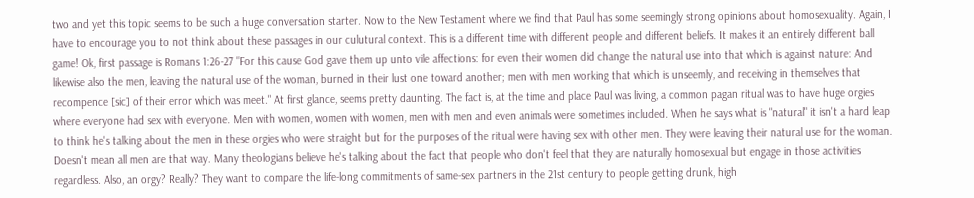two and yet this topic seems to be such a huge conversation starter. Now to the New Testament where we find that Paul has some seemingly strong opinions about homosexuality. Again, I have to encourage you to not think about these passages in our culutural context. This is a different time with different people and different beliefs. It makes it an entirely different ball game! Ok, first passage is Romans 1:26-27 "For this cause God gave them up unto vile affections: for even their women did change the natural use into that which is against nature: And likewise also the men, leaving the natural use of the woman, burned in their lust one toward another; men with men working that which is unseemly, and receiving in themselves that recompence [sic] of their error which was meet." At first glance, seems pretty daunting. The fact is, at the time and place Paul was living, a common pagan ritual was to have huge orgies where everyone had sex with everyone. Men with women, women with women, men with men and even animals were sometimes included. When he says what is "natural" it isn't a hard leap to think he's talking about the men in these orgies who were straight but for the purposes of the ritual were having sex with other men. They were leaving their natural use for the woman. Doesn't mean all men are that way. Many theologians believe he's talking about the fact that people who don't feel that they are naturally homosexual but engage in those activities regardless. Also, an orgy? Really? They want to compare the life-long commitments of same-sex partners in the 21st century to people getting drunk, high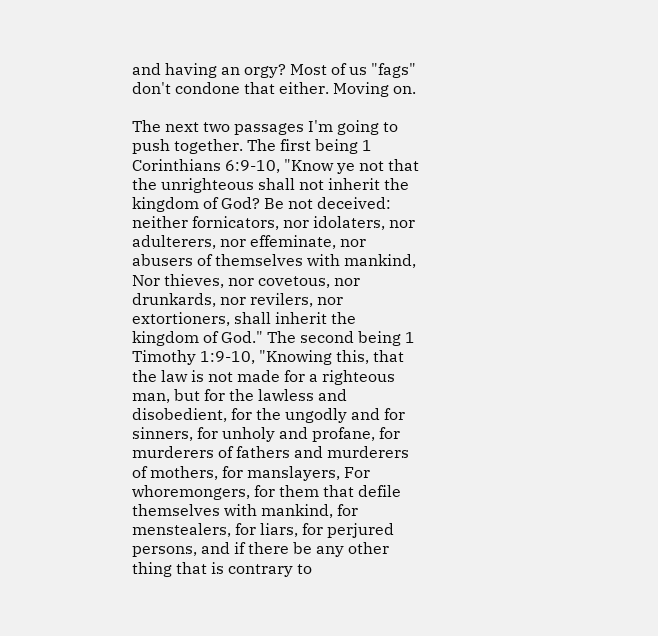and having an orgy? Most of us "fags" don't condone that either. Moving on.

The next two passages I'm going to push together. The first being 1 Corinthians 6:9-10, "Know ye not that the unrighteous shall not inherit the kingdom of God? Be not deceived: neither fornicators, nor idolaters, nor adulterers, nor effeminate, nor abusers of themselves with mankind, Nor thieves, nor covetous, nor drunkards, nor revilers, nor extortioners, shall inherit the kingdom of God." The second being 1 Timothy 1:9-10, "Knowing this, that the law is not made for a righteous man, but for the lawless and disobedient, for the ungodly and for sinners, for unholy and profane, for murderers of fathers and murderers of mothers, for manslayers, For whoremongers, for them that defile themselves with mankind, for menstealers, for liars, for perjured persons, and if there be any other thing that is contrary to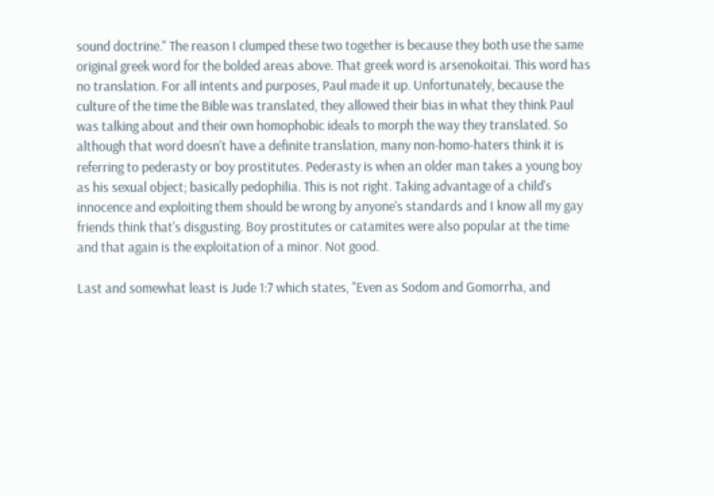sound doctrine." The reason I clumped these two together is because they both use the same original greek word for the bolded areas above. That greek word is arsenokoitai. This word has no translation. For all intents and purposes, Paul made it up. Unfortunately, because the culture of the time the Bible was translated, they allowed their bias in what they think Paul was talking about and their own homophobic ideals to morph the way they translated. So although that word doesn't have a definite translation, many non-homo-haters think it is referring to pederasty or boy prostitutes. Pederasty is when an older man takes a young boy as his sexual object; basically pedophilia. This is not right. Taking advantage of a child's innocence and exploiting them should be wrong by anyone's standards and I know all my gay friends think that's disgusting. Boy prostitutes or catamites were also popular at the time and that again is the exploitation of a minor. Not good.

Last and somewhat least is Jude 1:7 which states, "Even as Sodom and Gomorrha, and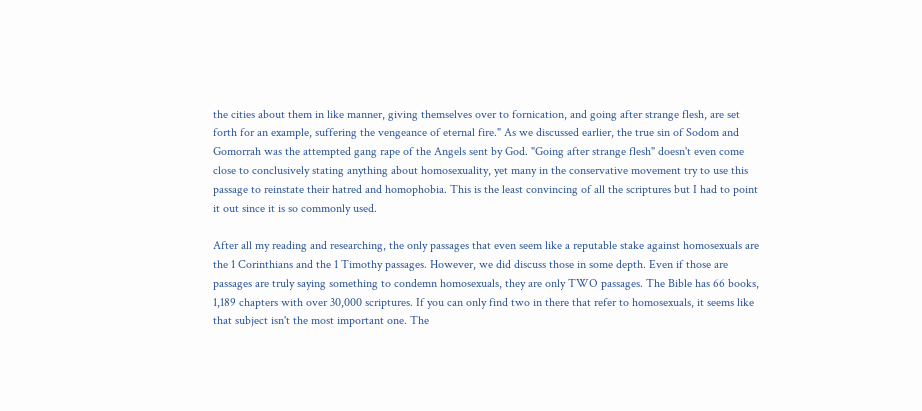the cities about them in like manner, giving themselves over to fornication, and going after strange flesh, are set forth for an example, suffering the vengeance of eternal fire." As we discussed earlier, the true sin of Sodom and Gomorrah was the attempted gang rape of the Angels sent by God. "Going after strange flesh" doesn't even come close to conclusively stating anything about homosexuality, yet many in the conservative movement try to use this passage to reinstate their hatred and homophobia. This is the least convincing of all the scriptures but I had to point it out since it is so commonly used.

After all my reading and researching, the only passages that even seem like a reputable stake against homosexuals are the 1 Corinthians and the 1 Timothy passages. However, we did discuss those in some depth. Even if those are passages are truly saying something to condemn homosexuals, they are only TWO passages. The Bible has 66 books, 1,189 chapters with over 30,000 scriptures. If you can only find two in there that refer to homosexuals, it seems like that subject isn't the most important one. The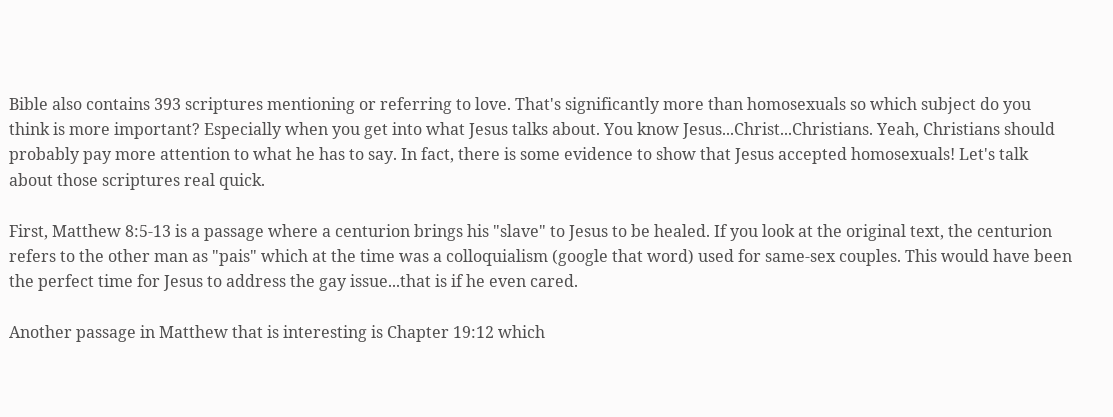Bible also contains 393 scriptures mentioning or referring to love. That's significantly more than homosexuals so which subject do you think is more important? Especially when you get into what Jesus talks about. You know Jesus...Christ...Christians. Yeah, Christians should probably pay more attention to what he has to say. In fact, there is some evidence to show that Jesus accepted homosexuals! Let's talk about those scriptures real quick.

First, Matthew 8:5-13 is a passage where a centurion brings his "slave" to Jesus to be healed. If you look at the original text, the centurion refers to the other man as "pais" which at the time was a colloquialism (google that word) used for same-sex couples. This would have been the perfect time for Jesus to address the gay issue...that is if he even cared.

Another passage in Matthew that is interesting is Chapter 19:12 which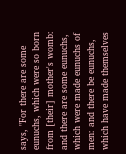says, "For there are some eunuchs, which were so born from [their] mother's womb: and there are some eunuchs, which were made eunuchs of men: and there be eunuchs, which have made themselves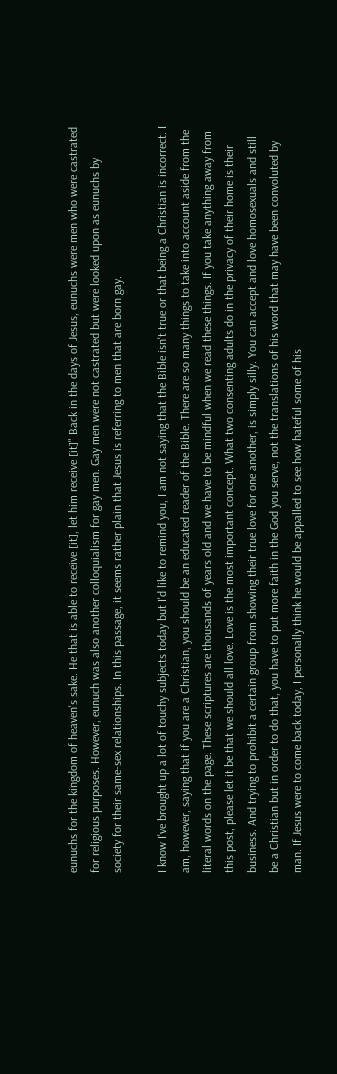eunuchs for the kingdom of heaven's sake. He that is able to receive [it], let him receive [it]" Back in the days of Jesus, eunuchs were men who were castrated for religious purposes. However, eunuch was also another colloquialism for gay men. Gay men were not castrated but were looked upon as eunuchs by society for their same-sex relationships. In this passage, it seems rather plain that Jesus is referring to men that are born gay.

I know I've brought up a lot of touchy subjects today but I'd like to remind you, I am not saying that the Bible isn't true or that being a Christian is incorrect. I am, however, saying that if you are a Christian, you should be an educated reader of the Bible. There are so many things to take into account aside from the literal words on the page. These scriptures are thousands of years old and we have to be mindful when we read these things. If you take anything away from this post, please let it be that we should all love. Love is the most important concept. What two consenting adults do in the privacy of their home is their business. And trying to prohibit a certain group from showing their true love for one another, is simply silly. You can accept and love homosexuals and still be a Christian but in order to do that, you have to put more faith in the God you serve, not the translations of his word that may have been convoluted by man. If Jesus were to come back today, I personally think he would be appalled to see how hateful some of his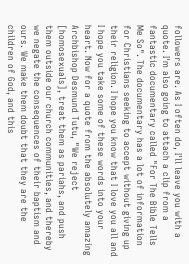followers are. As I often do, I'll leave you with a quote. I'm also going to attach a clip from a fantastic documentary called "For The Bible Tells Me So". The documentary has a lot of information for Christians seeking to accept without giving up their religion. I hope you know that I love you all and I hope you take some of these words into your heart. Now for a quote from the absolutely amazing Archbishop Desmund Tutu, "We reject [homosexuals], treat them as pariahs, and push them outside our church communities, and thereby we negate the consequences of their baptism and ours. We make them doubt that they are the children of God, and this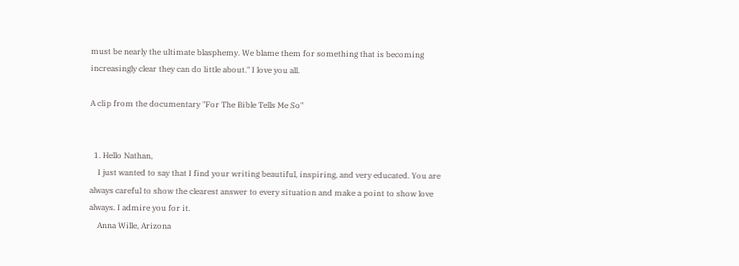must be nearly the ultimate blasphemy. We blame them for something that is becoming increasingly clear they can do little about." I love you all.

A clip from the documentary "For The Bible Tells Me So"


  1. Hello Nathan,
    I just wanted to say that I find your writing beautiful, inspiring, and very educated. You are always careful to show the clearest answer to every situation and make a point to show love always. I admire you for it.
    Anna Wille, Arizona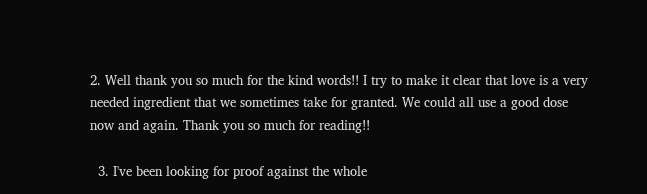2. Well thank you so much for the kind words!! I try to make it clear that love is a very needed ingredient that we sometimes take for granted. We could all use a good dose now and again. Thank you so much for reading!!

  3. I've been looking for proof against the whole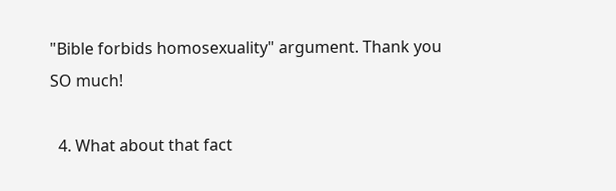"Bible forbids homosexuality" argument. Thank you SO much!

  4. What about that fact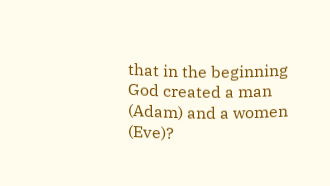that in the beginning God created a man (Adam) and a women (Eve)?